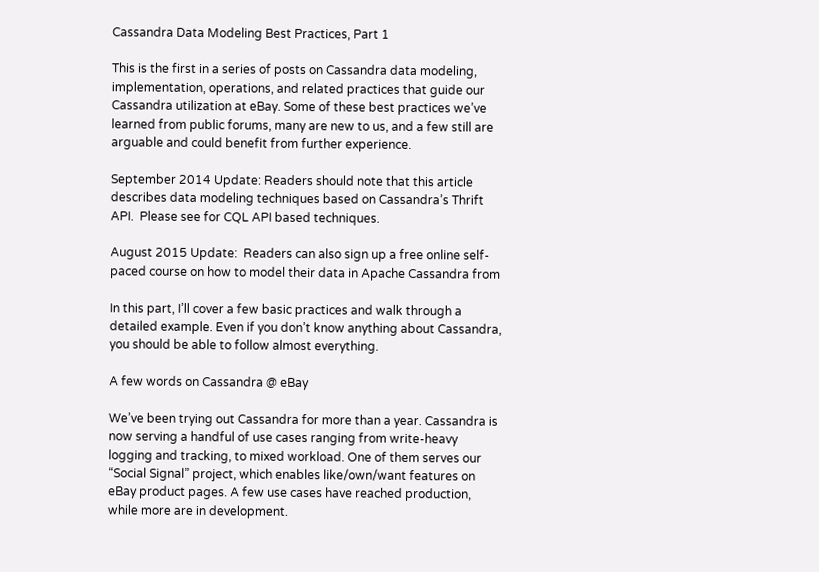Cassandra Data Modeling Best Practices, Part 1

This is the first in a series of posts on Cassandra data modeling, implementation, operations, and related practices that guide our Cassandra utilization at eBay. Some of these best practices we’ve learned from public forums, many are new to us, and a few still are arguable and could benefit from further experience.

September 2014 Update: Readers should note that this article describes data modeling techniques based on Cassandra’s Thrift API.  Please see for CQL API based techniques.

August 2015 Update:  Readers can also sign up a free online self-paced course on how to model their data in Apache Cassandra from

In this part, I’ll cover a few basic practices and walk through a detailed example. Even if you don’t know anything about Cassandra, you should be able to follow almost everything.

A few words on Cassandra @ eBay

We’ve been trying out Cassandra for more than a year. Cassandra is now serving a handful of use cases ranging from write-heavy logging and tracking, to mixed workload. One of them serves our “Social Signal” project, which enables like/own/want features on eBay product pages. A few use cases have reached production, while more are in development.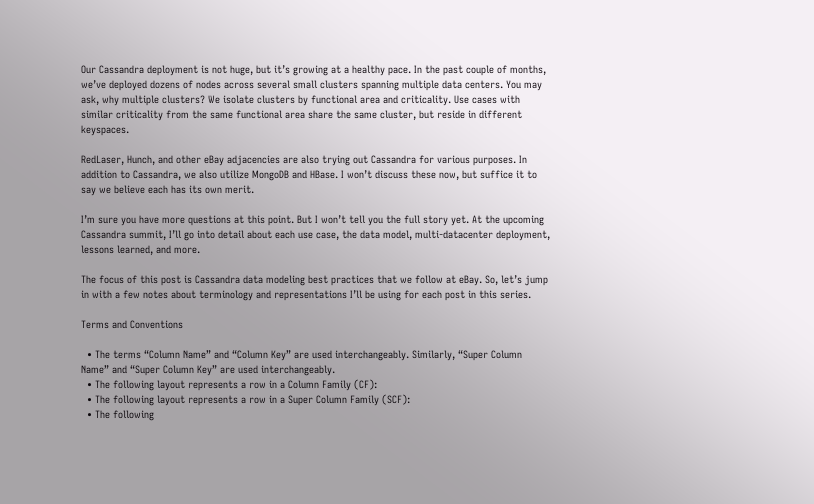Our Cassandra deployment is not huge, but it’s growing at a healthy pace. In the past couple of months, we’ve deployed dozens of nodes across several small clusters spanning multiple data centers. You may ask, why multiple clusters? We isolate clusters by functional area and criticality. Use cases with similar criticality from the same functional area share the same cluster, but reside in different keyspaces.

RedLaser, Hunch, and other eBay adjacencies are also trying out Cassandra for various purposes. In addition to Cassandra, we also utilize MongoDB and HBase. I won’t discuss these now, but suffice it to say we believe each has its own merit.

I’m sure you have more questions at this point. But I won’t tell you the full story yet. At the upcoming Cassandra summit, I’ll go into detail about each use case, the data model, multi-datacenter deployment, lessons learned, and more.

The focus of this post is Cassandra data modeling best practices that we follow at eBay. So, let’s jump in with a few notes about terminology and representations I’ll be using for each post in this series.

Terms and Conventions

  • The terms “Column Name” and “Column Key” are used interchangeably. Similarly, “Super Column Name” and “Super Column Key” are used interchangeably.
  • The following layout represents a row in a Column Family (CF):
  • The following layout represents a row in a Super Column Family (SCF):
  • The following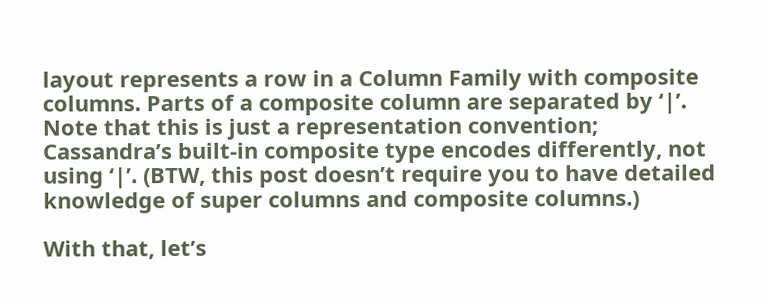layout represents a row in a Column Family with composite columns. Parts of a composite column are separated by ‘|’. Note that this is just a representation convention; Cassandra’s built-in composite type encodes differently, not using ‘|’. (BTW, this post doesn’t require you to have detailed knowledge of super columns and composite columns.)

With that, let’s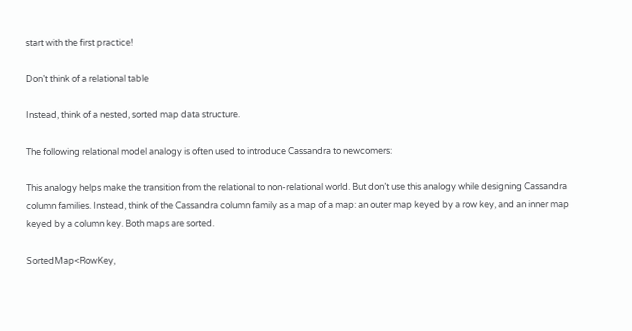start with the first practice!

Don’t think of a relational table

Instead, think of a nested, sorted map data structure.

The following relational model analogy is often used to introduce Cassandra to newcomers:

This analogy helps make the transition from the relational to non-relational world. But don’t use this analogy while designing Cassandra column families. Instead, think of the Cassandra column family as a map of a map: an outer map keyed by a row key, and an inner map keyed by a column key. Both maps are sorted.

SortedMap<RowKey,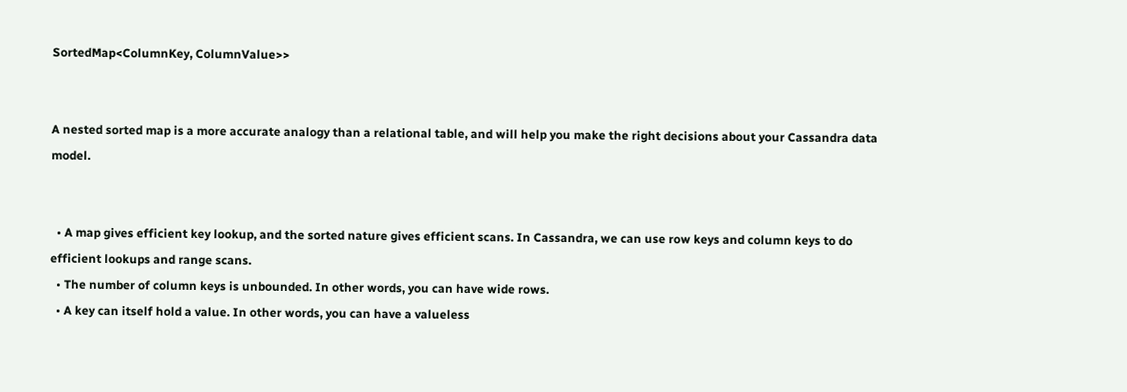SortedMap<ColumnKey, ColumnValue>>


A nested sorted map is a more accurate analogy than a relational table, and will help you make the right decisions about your Cassandra data model.


  • A map gives efficient key lookup, and the sorted nature gives efficient scans. In Cassandra, we can use row keys and column keys to do efficient lookups and range scans.
  • The number of column keys is unbounded. In other words, you can have wide rows.
  • A key can itself hold a value. In other words, you can have a valueless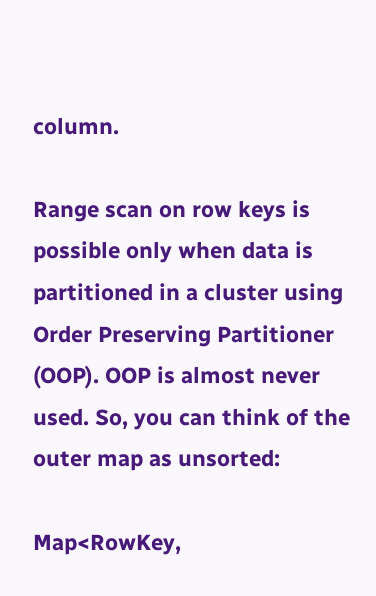column.

Range scan on row keys is possible only when data is partitioned in a cluster using Order Preserving Partitioner (OOP). OOP is almost never used. So, you can think of the outer map as unsorted:

Map<RowKey,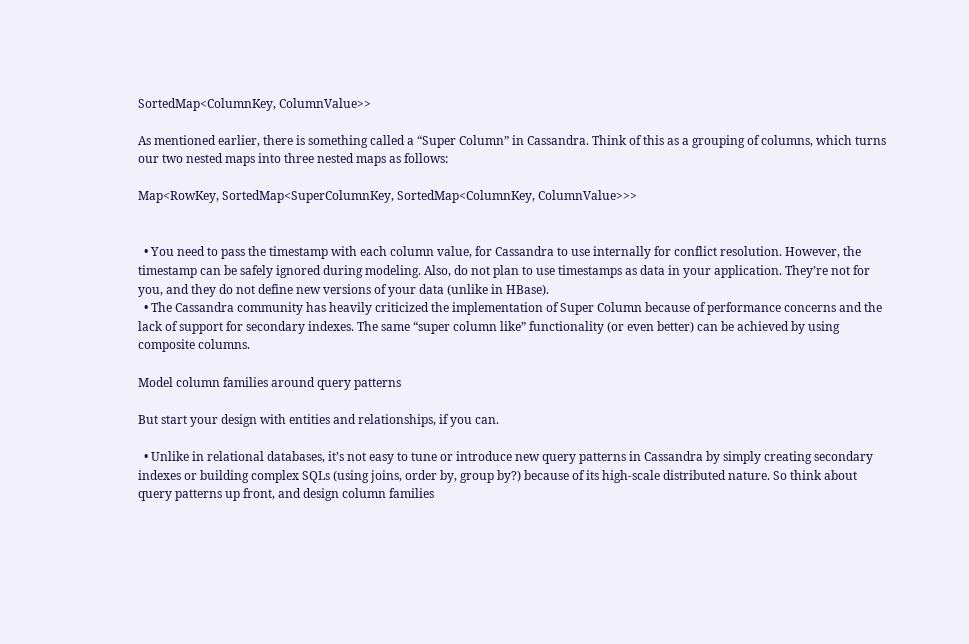SortedMap<ColumnKey, ColumnValue>>

As mentioned earlier, there is something called a “Super Column” in Cassandra. Think of this as a grouping of columns, which turns our two nested maps into three nested maps as follows:

Map<RowKey, SortedMap<SuperColumnKey, SortedMap<ColumnKey, ColumnValue>>>


  • You need to pass the timestamp with each column value, for Cassandra to use internally for conflict resolution. However, the timestamp can be safely ignored during modeling. Also, do not plan to use timestamps as data in your application. They’re not for you, and they do not define new versions of your data (unlike in HBase).
  • The Cassandra community has heavily criticized the implementation of Super Column because of performance concerns and the lack of support for secondary indexes. The same “super column like” functionality (or even better) can be achieved by using composite columns.

Model column families around query patterns

But start your design with entities and relationships, if you can.

  • Unlike in relational databases, it’s not easy to tune or introduce new query patterns in Cassandra by simply creating secondary indexes or building complex SQLs (using joins, order by, group by?) because of its high-scale distributed nature. So think about query patterns up front, and design column families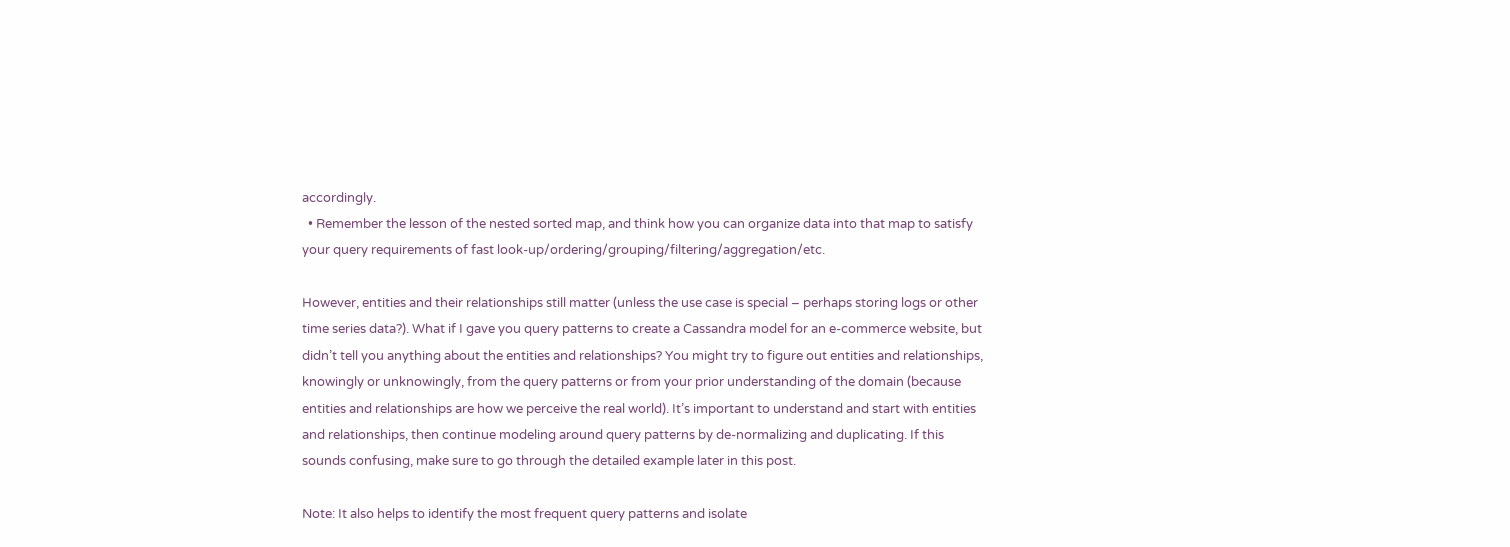accordingly.
  • Remember the lesson of the nested sorted map, and think how you can organize data into that map to satisfy your query requirements of fast look-up/ordering/grouping/filtering/aggregation/etc.

However, entities and their relationships still matter (unless the use case is special – perhaps storing logs or other time series data?). What if I gave you query patterns to create a Cassandra model for an e-commerce website, but didn’t tell you anything about the entities and relationships? You might try to figure out entities and relationships, knowingly or unknowingly, from the query patterns or from your prior understanding of the domain (because entities and relationships are how we perceive the real world). It’s important to understand and start with entities and relationships, then continue modeling around query patterns by de-normalizing and duplicating. If this sounds confusing, make sure to go through the detailed example later in this post.

Note: It also helps to identify the most frequent query patterns and isolate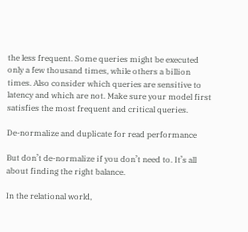the less frequent. Some queries might be executed only a few thousand times, while others a billion times. Also consider which queries are sensitive to latency and which are not. Make sure your model first satisfies the most frequent and critical queries.

De-normalize and duplicate for read performance

But don’t de-normalize if you don’t need to. It’s all about finding the right balance.

In the relational world,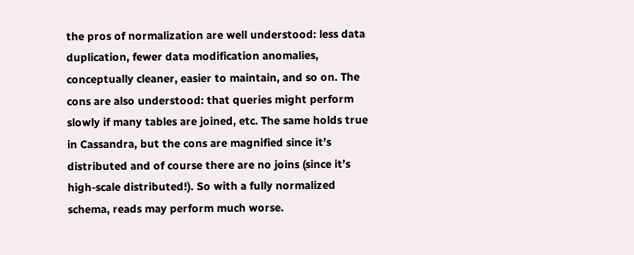the pros of normalization are well understood: less data duplication, fewer data modification anomalies, conceptually cleaner, easier to maintain, and so on. The cons are also understood: that queries might perform slowly if many tables are joined, etc. The same holds true in Cassandra, but the cons are magnified since it’s distributed and of course there are no joins (since it’s high-scale distributed!). So with a fully normalized schema, reads may perform much worse.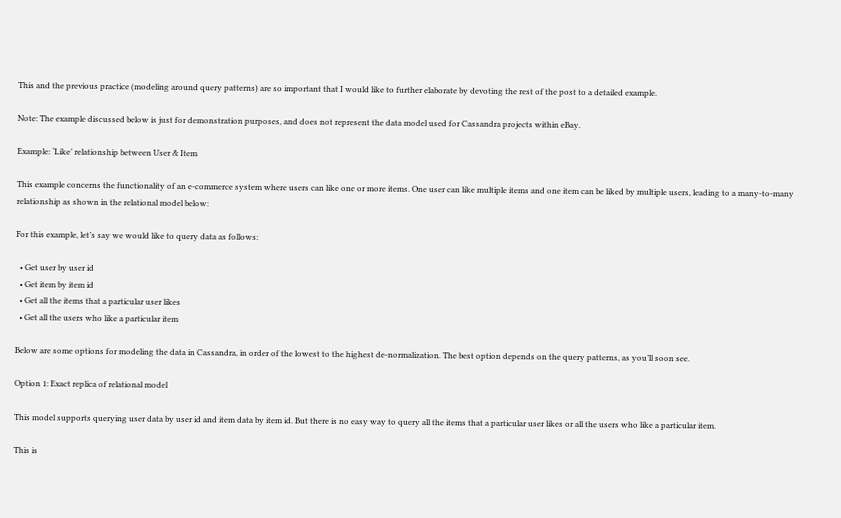This and the previous practice (modeling around query patterns) are so important that I would like to further elaborate by devoting the rest of the post to a detailed example.

Note: The example discussed below is just for demonstration purposes, and does not represent the data model used for Cassandra projects within eBay.

Example: ‘Like’ relationship between User & Item

This example concerns the functionality of an e-commerce system where users can like one or more items. One user can like multiple items and one item can be liked by multiple users, leading to a many-to-many relationship as shown in the relational model below:

For this example, let’s say we would like to query data as follows:

  • Get user by user id
  • Get item by item id
  • Get all the items that a particular user likes
  • Get all the users who like a particular item

Below are some options for modeling the data in Cassandra, in order of the lowest to the highest de-normalization. The best option depends on the query patterns, as you’ll soon see.

Option 1: Exact replica of relational model

This model supports querying user data by user id and item data by item id. But there is no easy way to query all the items that a particular user likes or all the users who like a particular item.

This is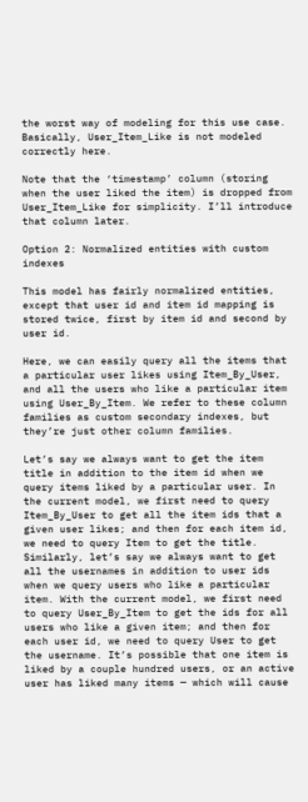the worst way of modeling for this use case. Basically, User_Item_Like is not modeled correctly here.

Note that the ‘timestamp’ column (storing when the user liked the item) is dropped from User_Item_Like for simplicity. I’ll introduce that column later.

Option 2: Normalized entities with custom indexes

This model has fairly normalized entities, except that user id and item id mapping is stored twice, first by item id and second by user id.

Here, we can easily query all the items that a particular user likes using Item_By_User, and all the users who like a particular item using User_By_Item. We refer to these column families as custom secondary indexes, but they’re just other column families.

Let’s say we always want to get the item title in addition to the item id when we query items liked by a particular user. In the current model, we first need to query Item_By_User to get all the item ids that a given user likes; and then for each item id, we need to query Item to get the title. Similarly, let’s say we always want to get all the usernames in addition to user ids when we query users who like a particular item. With the current model, we first need to query User_By_Item to get the ids for all users who like a given item; and then for each user id, we need to query User to get the username. It’s possible that one item is liked by a couple hundred users, or an active user has liked many items — which will cause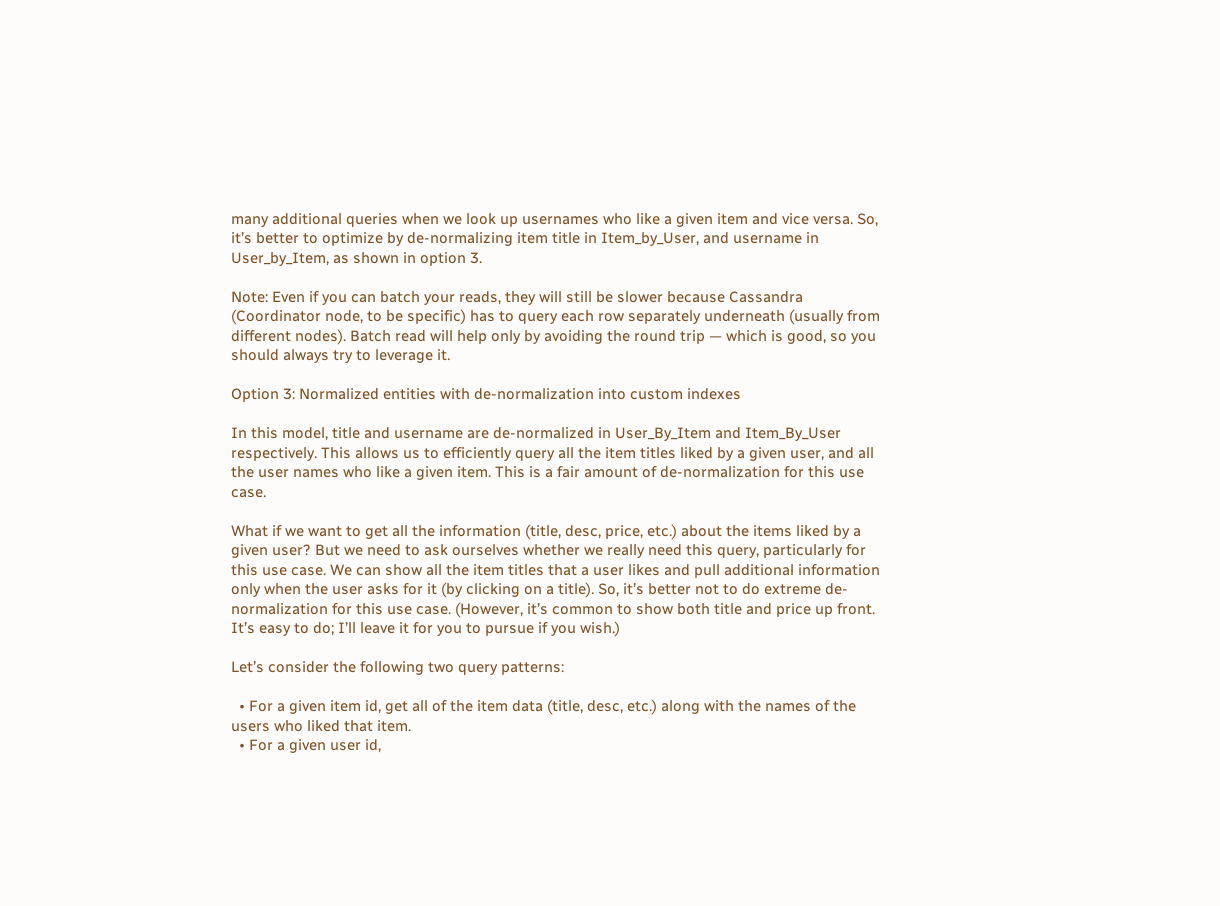many additional queries when we look up usernames who like a given item and vice versa. So, it’s better to optimize by de-normalizing item title in Item_by_User, and username in User_by_Item, as shown in option 3.

Note: Even if you can batch your reads, they will still be slower because Cassandra (Coordinator node, to be specific) has to query each row separately underneath (usually from different nodes). Batch read will help only by avoiding the round trip — which is good, so you should always try to leverage it.

Option 3: Normalized entities with de-normalization into custom indexes

In this model, title and username are de-normalized in User_By_Item and Item_By_User respectively. This allows us to efficiently query all the item titles liked by a given user, and all the user names who like a given item. This is a fair amount of de-normalization for this use case.

What if we want to get all the information (title, desc, price, etc.) about the items liked by a given user? But we need to ask ourselves whether we really need this query, particularly for this use case. We can show all the item titles that a user likes and pull additional information only when the user asks for it (by clicking on a title). So, it’s better not to do extreme de-normalization for this use case. (However, it’s common to show both title and price up front. It’s easy to do; I’ll leave it for you to pursue if you wish.)

Let’s consider the following two query patterns:

  • For a given item id, get all of the item data (title, desc, etc.) along with the names of the users who liked that item.
  • For a given user id,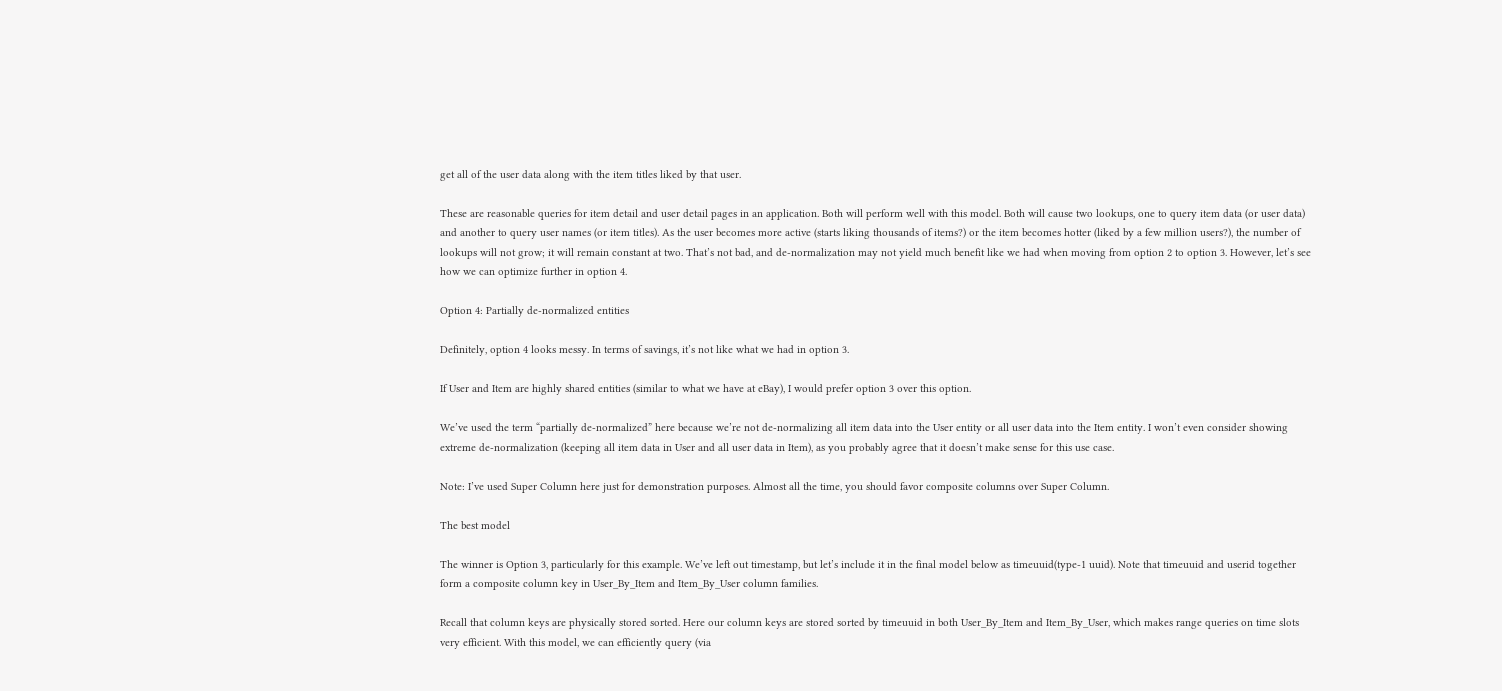get all of the user data along with the item titles liked by that user.

These are reasonable queries for item detail and user detail pages in an application. Both will perform well with this model. Both will cause two lookups, one to query item data (or user data) and another to query user names (or item titles). As the user becomes more active (starts liking thousands of items?) or the item becomes hotter (liked by a few million users?), the number of lookups will not grow; it will remain constant at two. That’s not bad, and de-normalization may not yield much benefit like we had when moving from option 2 to option 3. However, let’s see how we can optimize further in option 4.

Option 4: Partially de-normalized entities

Definitely, option 4 looks messy. In terms of savings, it’s not like what we had in option 3.

If User and Item are highly shared entities (similar to what we have at eBay), I would prefer option 3 over this option.

We’ve used the term “partially de-normalized” here because we’re not de-normalizing all item data into the User entity or all user data into the Item entity. I won’t even consider showing extreme de-normalization (keeping all item data in User and all user data in Item), as you probably agree that it doesn’t make sense for this use case.

Note: I’ve used Super Column here just for demonstration purposes. Almost all the time, you should favor composite columns over Super Column.

The best model

The winner is Option 3, particularly for this example. We’ve left out timestamp, but let’s include it in the final model below as timeuuid(type-1 uuid). Note that timeuuid and userid together form a composite column key in User_By_Item and Item_By_User column families.

Recall that column keys are physically stored sorted. Here our column keys are stored sorted by timeuuid in both User_By_Item and Item_By_User, which makes range queries on time slots very efficient. With this model, we can efficiently query (via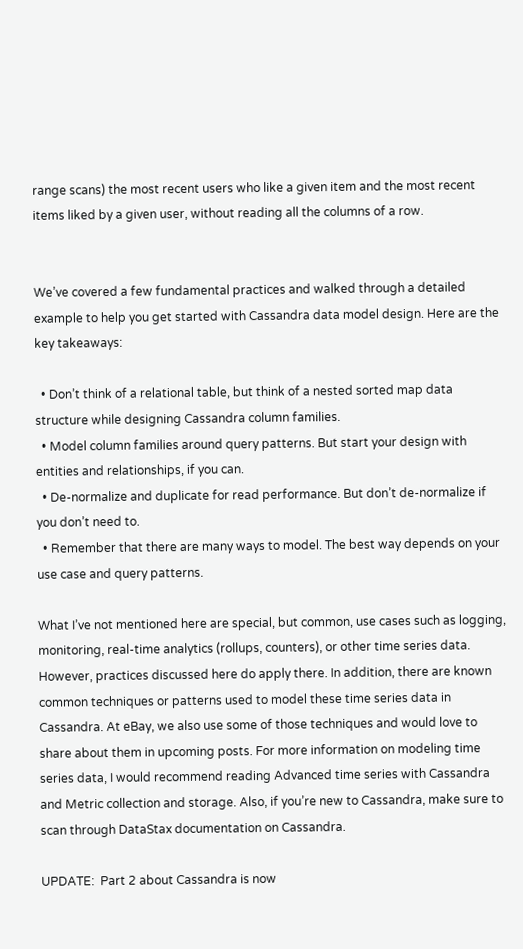range scans) the most recent users who like a given item and the most recent items liked by a given user, without reading all the columns of a row.


We’ve covered a few fundamental practices and walked through a detailed example to help you get started with Cassandra data model design. Here are the key takeaways:

  • Don’t think of a relational table, but think of a nested sorted map data structure while designing Cassandra column families.
  • Model column families around query patterns. But start your design with entities and relationships, if you can.
  • De-normalize and duplicate for read performance. But don’t de-normalize if you don’t need to.
  • Remember that there are many ways to model. The best way depends on your use case and query patterns.

What I’ve not mentioned here are special, but common, use cases such as logging, monitoring, real-time analytics (rollups, counters), or other time series data. However, practices discussed here do apply there. In addition, there are known common techniques or patterns used to model these time series data in Cassandra. At eBay, we also use some of those techniques and would love to share about them in upcoming posts. For more information on modeling time series data, I would recommend reading Advanced time series with Cassandra and Metric collection and storage. Also, if you’re new to Cassandra, make sure to scan through DataStax documentation on Cassandra.

UPDATE:  Part 2 about Cassandra is now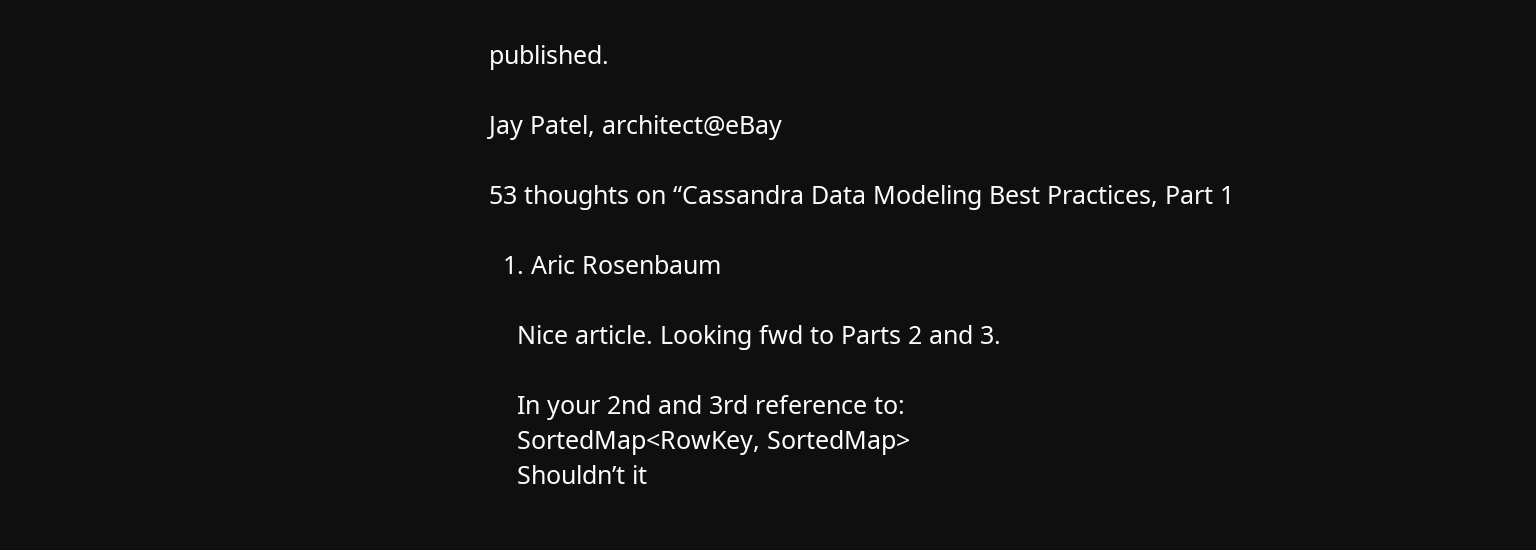published.

Jay Patel, architect@eBay

53 thoughts on “Cassandra Data Modeling Best Practices, Part 1

  1. Aric Rosenbaum

    Nice article. Looking fwd to Parts 2 and 3.

    In your 2nd and 3rd reference to:
    SortedMap<RowKey, SortedMap>
    Shouldn’t it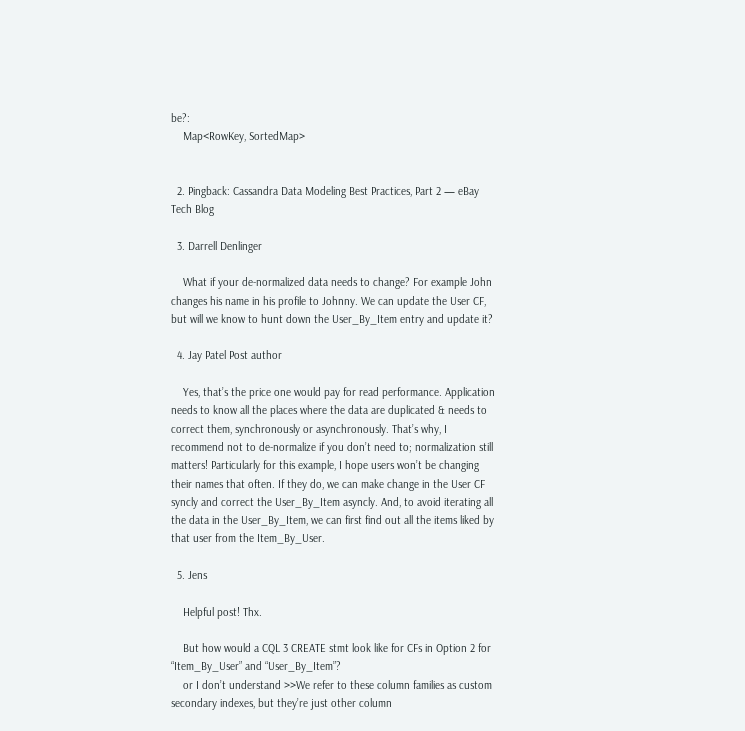be?:
    Map<RowKey, SortedMap>


  2. Pingback: Cassandra Data Modeling Best Practices, Part 2 — eBay Tech Blog

  3. Darrell Denlinger

    What if your de-normalized data needs to change? For example John changes his name in his profile to Johnny. We can update the User CF, but will we know to hunt down the User_By_Item entry and update it?

  4. Jay Patel Post author

    Yes, that’s the price one would pay for read performance. Application needs to know all the places where the data are duplicated & needs to correct them, synchronously or asynchronously. That’s why, I recommend not to de-normalize if you don’t need to; normalization still matters! Particularly for this example, I hope users won’t be changing their names that often. If they do, we can make change in the User CF syncly and correct the User_By_Item asyncly. And, to avoid iterating all the data in the User_By_Item, we can first find out all the items liked by that user from the Item_By_User.

  5. Jens

    Helpful post! Thx.

    But how would a CQL 3 CREATE stmt look like for CFs in Option 2 for “Item_By_User” and “User_By_Item”?
    or I don’t understand >>We refer to these column families as custom secondary indexes, but they’re just other column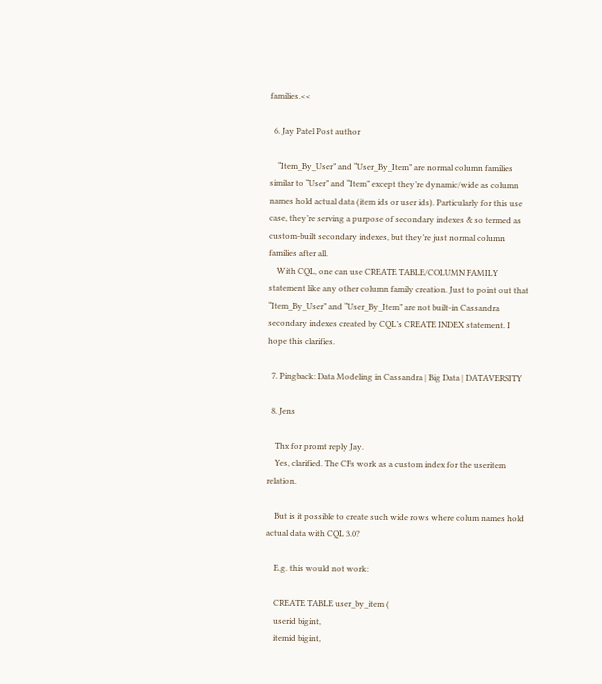families.<<

  6. Jay Patel Post author

    “Item_By_User” and “User_By_Item” are normal column families similar to “User” and “Item” except they’re dynamic/wide as column names hold actual data (item ids or user ids). Particularly for this use case, they’re serving a purpose of secondary indexes & so termed as custom-built secondary indexes, but they’re just normal column families after all.
    With CQL, one can use CREATE TABLE/COLUMN FAMILY statement like any other column family creation. Just to point out that “Item_By_User” and “User_By_Item” are not built-in Cassandra secondary indexes created by CQL’s CREATE INDEX statement. I hope this clarifies.

  7. Pingback: Data Modeling in Cassandra | Big Data | DATAVERSITY

  8. Jens

    Thx for promt reply Jay.
    Yes, clarified. The CFs work as a custom index for the useritem relation.

    But is it possible to create such wide rows where colum names hold actual data with CQL 3.0?

    E.g. this would not work:

    CREATE TABLE user_by_item (
    userid bigint,
    itemid bigint,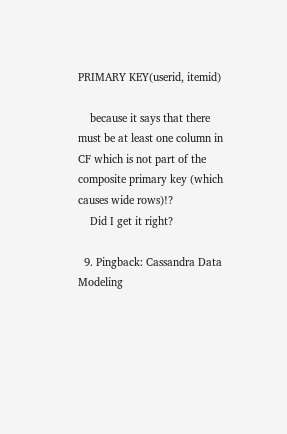PRIMARY KEY(userid, itemid)

    because it says that there must be at least one column in CF which is not part of the composite primary key (which causes wide rows)!?
    Did I get it right?

  9. Pingback: Cassandra Data Modeling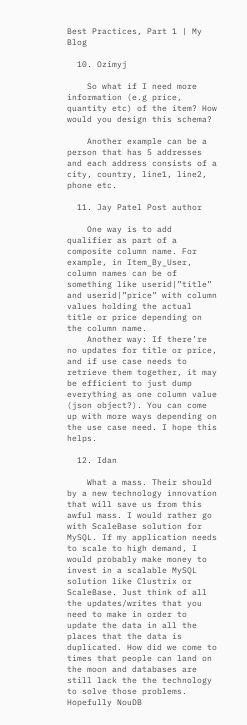Best Practices, Part 1 | My Blog

  10. Ozimyj

    So what if I need more information (e.g price, quantity etc) of the item? How would you design this schema?

    Another example can be a person that has 5 addresses and each address consists of a city, country, line1, line2, phone etc.

  11. Jay Patel Post author

    One way is to add qualifier as part of a composite column name. For example, in Item_By_User, column names can be of something like userid|”title” and userid|”price” with column values holding the actual title or price depending on the column name.
    Another way: If there’re no updates for title or price, and if use case needs to retrieve them together, it may be efficient to just dump everything as one column value (json object?). You can come up with more ways depending on the use case need. I hope this helps.

  12. Idan

    What a mass. Their should by a new technology innovation that will save us from this awful mass. I would rather go with ScaleBase solution for MySQL. If my application needs to scale to high demand, I would probably make money to invest in a scalable MySQL solution like Clustrix or ScaleBase. Just think of all the updates/writes that you need to make in order to update the data in all the places that the data is duplicated. How did we come to times that people can land on the moon and databases are still lack the the technology to solve those problems. Hopefully NouDB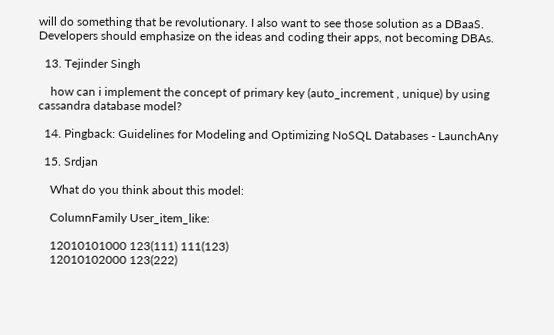will do something that be revolutionary. I also want to see those solution as a DBaaS. Developers should emphasize on the ideas and coding their apps, not becoming DBAs.

  13. Tejinder Singh

    how can i implement the concept of primary key (auto_increment , unique) by using cassandra database model?

  14. Pingback: Guidelines for Modeling and Optimizing NoSQL Databases - LaunchAny

  15. Srdjan

    What do you think about this model:

    ColumnFamily User_item_like:

    12010101000 123(111) 111(123)
    12010102000 123(222)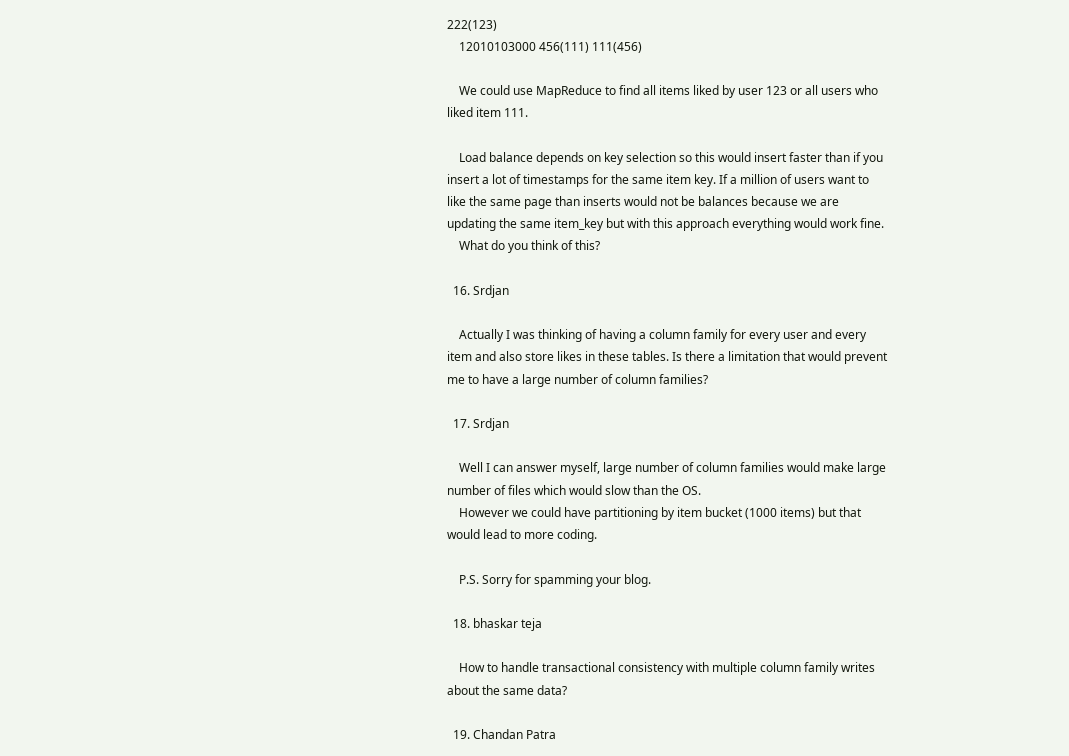222(123)
    12010103000 456(111) 111(456)

    We could use MapReduce to find all items liked by user 123 or all users who liked item 111.

    Load balance depends on key selection so this would insert faster than if you insert a lot of timestamps for the same item key. If a million of users want to like the same page than inserts would not be balances because we are updating the same item_key but with this approach everything would work fine.
    What do you think of this?

  16. Srdjan

    Actually I was thinking of having a column family for every user and every item and also store likes in these tables. Is there a limitation that would prevent me to have a large number of column families?

  17. Srdjan

    Well I can answer myself, large number of column families would make large number of files which would slow than the OS.
    However we could have partitioning by item bucket (1000 items) but that would lead to more coding.

    P.S. Sorry for spamming your blog.

  18. bhaskar teja

    How to handle transactional consistency with multiple column family writes about the same data?

  19. Chandan Patra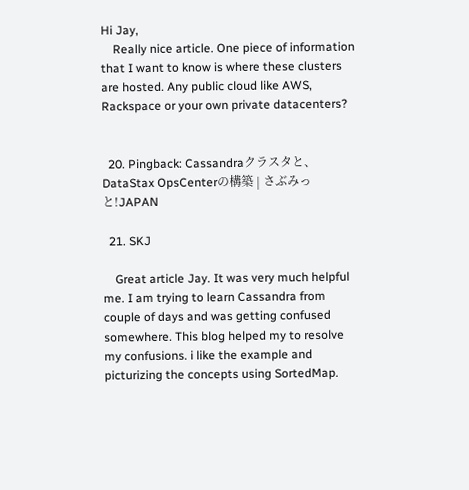Hi Jay,
    Really nice article. One piece of information that I want to know is where these clusters are hosted. Any public cloud like AWS, Rackspace or your own private datacenters?


  20. Pingback: Cassandraクラスタと、DataStax OpsCenterの構築 | さぶみっと!JAPAN

  21. SKJ

    Great article Jay. It was very much helpful me. I am trying to learn Cassandra from couple of days and was getting confused somewhere. This blog helped my to resolve my confusions. i like the example and picturizing the concepts using SortedMap.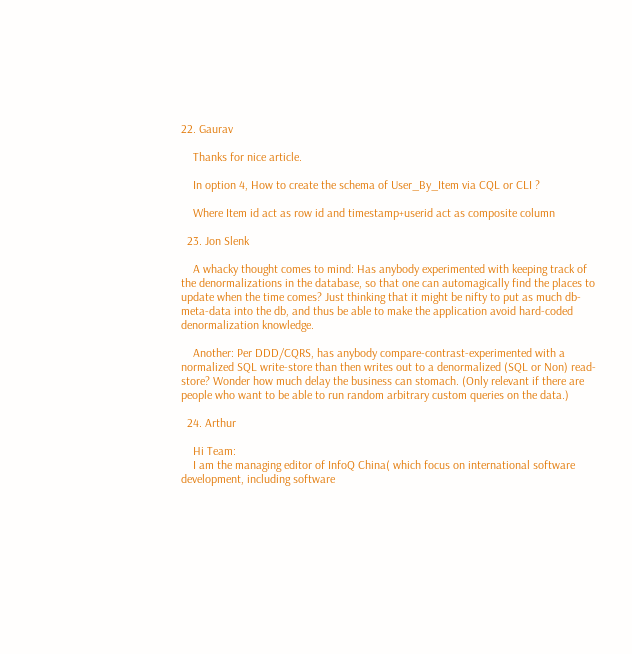22. Gaurav

    Thanks for nice article.

    In option 4, How to create the schema of User_By_Item via CQL or CLI ?

    Where Item id act as row id and timestamp+userid act as composite column

  23. Jon Slenk

    A whacky thought comes to mind: Has anybody experimented with keeping track of the denormalizations in the database, so that one can automagically find the places to update when the time comes? Just thinking that it might be nifty to put as much db-meta-data into the db, and thus be able to make the application avoid hard-coded denormalization knowledge.

    Another: Per DDD/CQRS, has anybody compare-contrast-experimented with a normalized SQL write-store than then writes out to a denormalized (SQL or Non) read-store? Wonder how much delay the business can stomach. (Only relevant if there are people who want to be able to run random arbitrary custom queries on the data.)

  24. Arthur

    Hi Team:
    I am the managing editor of InfoQ China( which focus on international software development, including software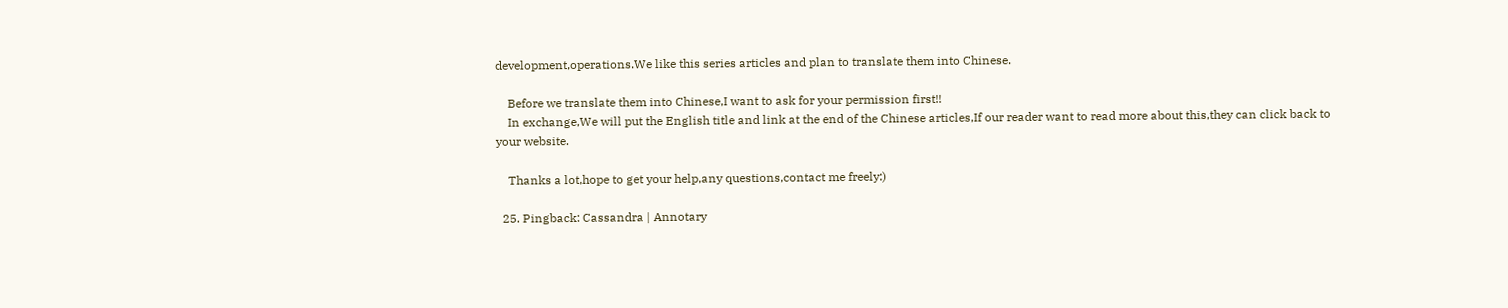development,operations.We like this series articles and plan to translate them into Chinese.

    Before we translate them into Chinese,I want to ask for your permission first!!
    In exchange,We will put the English title and link at the end of the Chinese articles,If our reader want to read more about this,they can click back to your website.

    Thanks a lot,hope to get your help,any questions,contact me freely:)

  25. Pingback: Cassandra | Annotary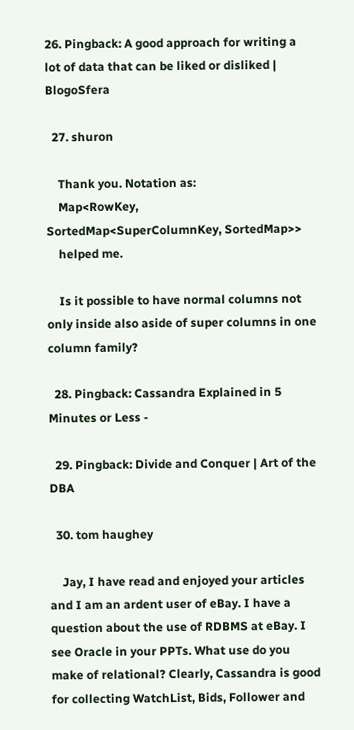26. Pingback: A good approach for writing a lot of data that can be liked or disliked | BlogoSfera

  27. shuron

    Thank you. Notation as:
    Map<RowKey, SortedMap<SuperColumnKey, SortedMap>>
    helped me.

    Is it possible to have normal columns not only inside also aside of super columns in one column family?

  28. Pingback: Cassandra Explained in 5 Minutes or Less -

  29. Pingback: Divide and Conquer | Art of the DBA

  30. tom haughey

    Jay, I have read and enjoyed your articles and I am an ardent user of eBay. I have a question about the use of RDBMS at eBay. I see Oracle in your PPTs. What use do you make of relational? Clearly, Cassandra is good for collecting WatchList, Bids, Follower and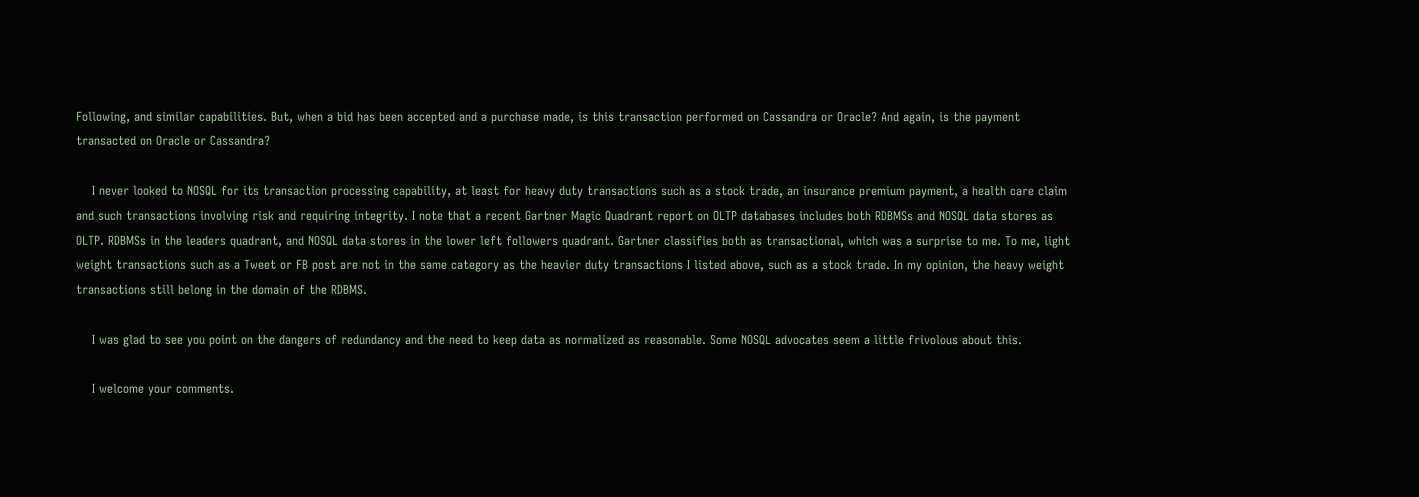Following, and similar capabilities. But, when a bid has been accepted and a purchase made, is this transaction performed on Cassandra or Oracle? And again, is the payment transacted on Oracle or Cassandra?

    I never looked to NOSQL for its transaction processing capability, at least for heavy duty transactions such as a stock trade, an insurance premium payment, a health care claim and such transactions involving risk and requiring integrity. I note that a recent Gartner Magic Quadrant report on OLTP databases includes both RDBMSs and NOSQL data stores as OLTP. RDBMSs in the leaders quadrant, and NOSQL data stores in the lower left followers quadrant. Gartner classifies both as transactional, which was a surprise to me. To me, light weight transactions such as a Tweet or FB post are not in the same category as the heavier duty transactions I listed above, such as a stock trade. In my opinion, the heavy weight transactions still belong in the domain of the RDBMS.

    I was glad to see you point on the dangers of redundancy and the need to keep data as normalized as reasonable. Some NOSQL advocates seem a little frivolous about this.

    I welcome your comments.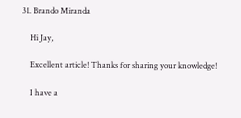31. Brando Miranda

    Hi Jay,

    Excellent article! Thanks for sharing your knowledge!

    I have a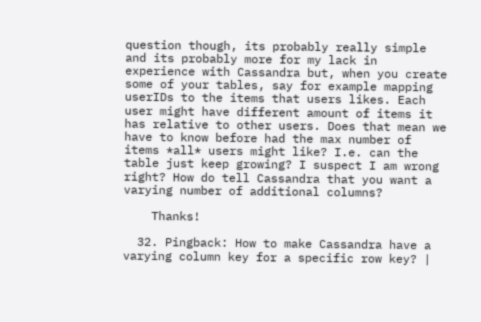question though, its probably really simple and its probably more for my lack in experience with Cassandra but, when you create some of your tables, say for example mapping userIDs to the items that users likes. Each user might have different amount of items it has relative to other users. Does that mean we have to know before had the max number of items *all* users might like? I.e. can the table just keep growing? I suspect I am wrong right? How do tell Cassandra that you want a varying number of additional columns?

    Thanks!

  32. Pingback: How to make Cassandra have a varying column key for a specific row key? |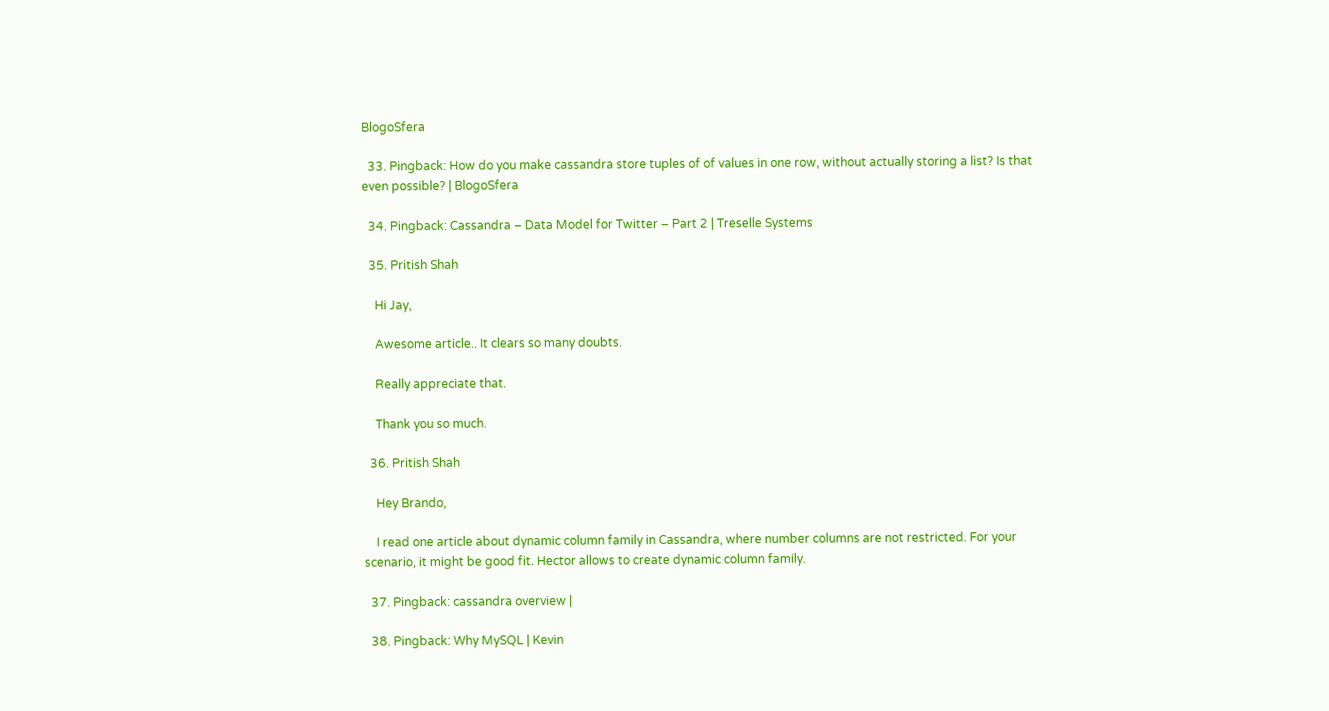BlogoSfera

  33. Pingback: How do you make cassandra store tuples of of values in one row, without actually storing a list? Is that even possible? | BlogoSfera

  34. Pingback: Cassandra – Data Model for Twitter – Part 2 | Treselle Systems

  35. Pritish Shah

    Hi Jay,

    Awesome article.. It clears so many doubts.

    Really appreciate that.

    Thank you so much.

  36. Pritish Shah

    Hey Brando,

    I read one article about dynamic column family in Cassandra, where number columns are not restricted. For your scenario, it might be good fit. Hector allows to create dynamic column family.

  37. Pingback: cassandra overview |

  38. Pingback: Why MySQL | Kevin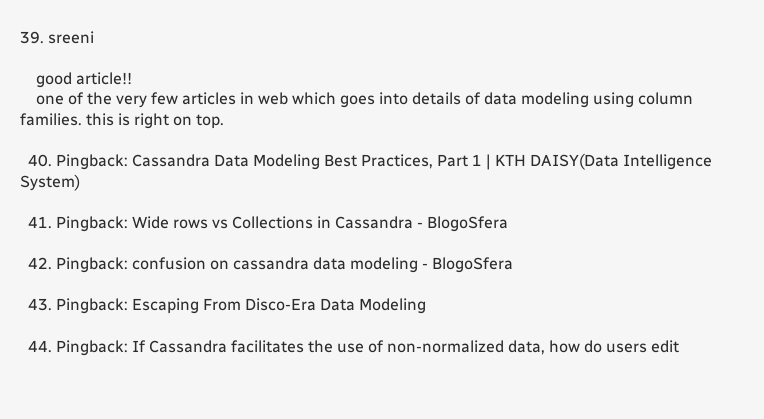39. sreeni

    good article!!
    one of the very few articles in web which goes into details of data modeling using column families. this is right on top.

  40. Pingback: Cassandra Data Modeling Best Practices, Part 1 | KTH DAISY(Data Intelligence System)

  41. Pingback: Wide rows vs Collections in Cassandra - BlogoSfera

  42. Pingback: confusion on cassandra data modeling - BlogoSfera

  43. Pingback: Escaping From Disco-Era Data Modeling

  44. Pingback: If Cassandra facilitates the use of non-normalized data, how do users edit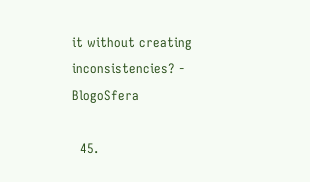it without creating inconsistencies? - BlogoSfera

  45.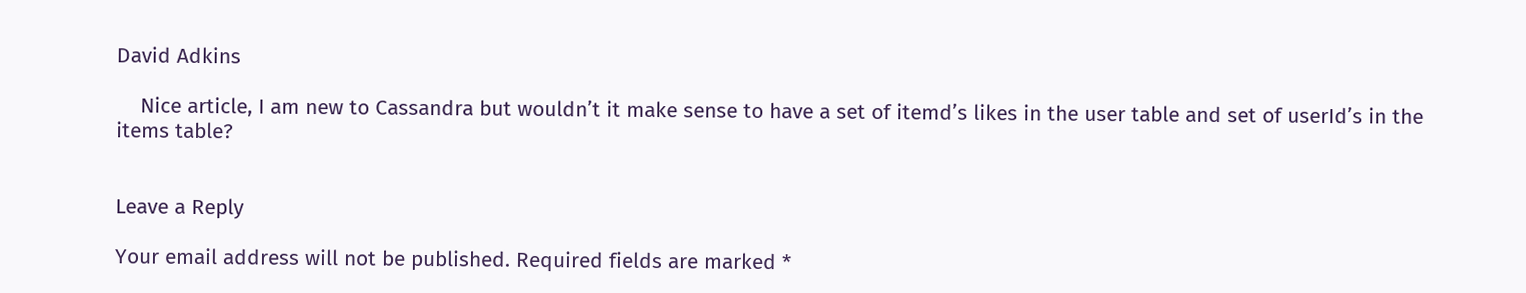David Adkins

    Nice article, I am new to Cassandra but wouldn’t it make sense to have a set of itemd’s likes in the user table and set of userId’s in the items table?


Leave a Reply

Your email address will not be published. Required fields are marked *